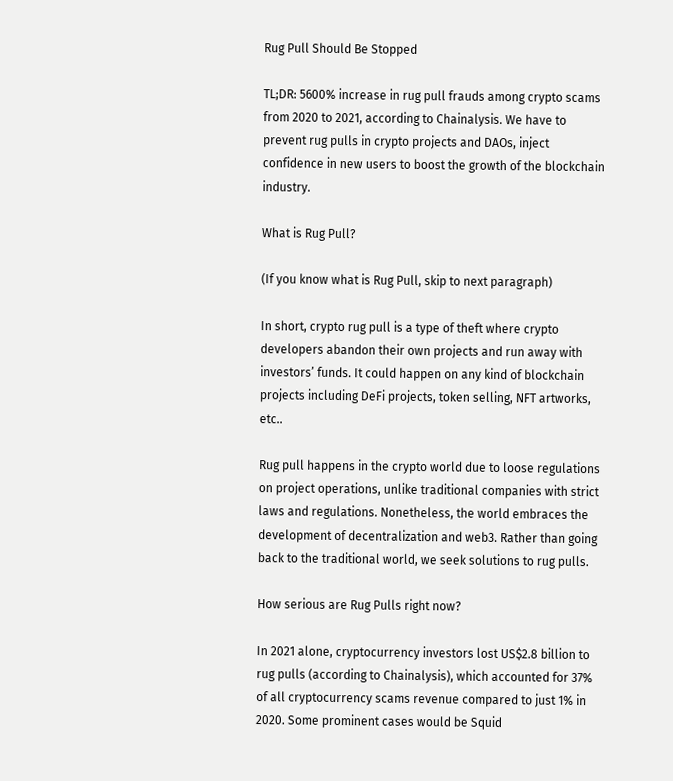Rug Pull Should Be Stopped

TL;DR: 5600% increase in rug pull frauds among crypto scams from 2020 to 2021, according to Chainalysis. We have to prevent rug pulls in crypto projects and DAOs, inject confidence in new users to boost the growth of the blockchain industry.

What is Rug Pull?

(If you know what is Rug Pull, skip to next paragraph)

In short, crypto rug pull is a type of theft where crypto developers abandon their own projects and run away with investors’ funds. It could happen on any kind of blockchain projects including DeFi projects, token selling, NFT artworks, etc..

Rug pull happens in the crypto world due to loose regulations on project operations, unlike traditional companies with strict laws and regulations. Nonetheless, the world embraces the development of decentralization and web3. Rather than going back to the traditional world, we seek solutions to rug pulls.

How serious are Rug Pulls right now?

In 2021 alone, cryptocurrency investors lost US$2.8 billion to rug pulls (according to Chainalysis), which accounted for 37% of all cryptocurrency scams revenue compared to just 1% in 2020. Some prominent cases would be Squid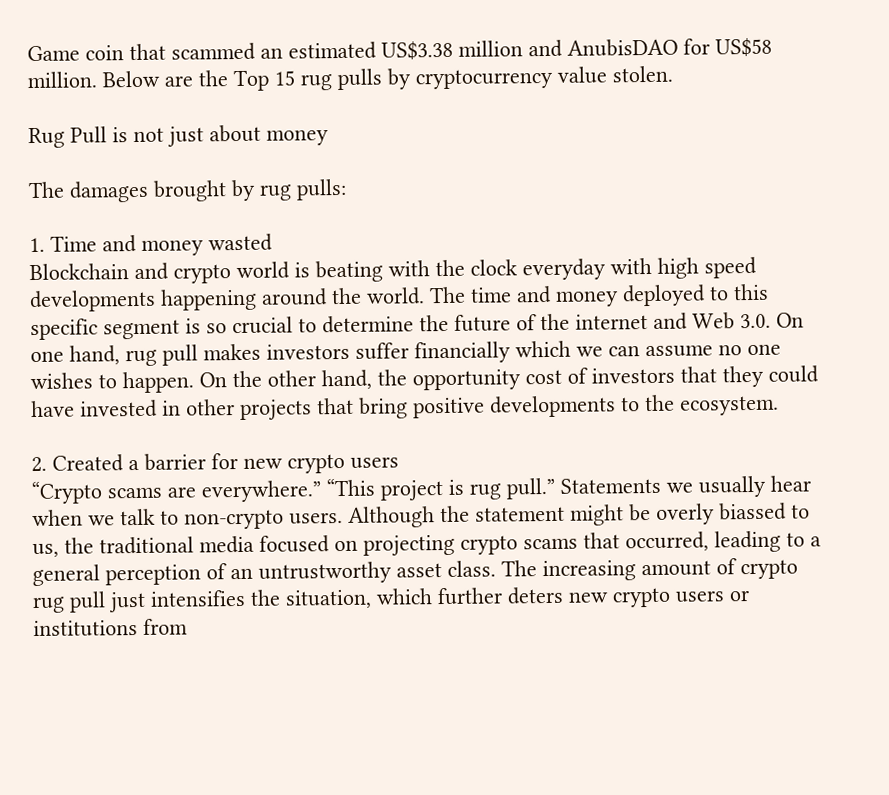Game coin that scammed an estimated US$3.38 million and AnubisDAO for US$58 million. Below are the Top 15 rug pulls by cryptocurrency value stolen.

Rug Pull is not just about money

The damages brought by rug pulls:

1. Time and money wasted
Blockchain and crypto world is beating with the clock everyday with high speed developments happening around the world. The time and money deployed to this specific segment is so crucial to determine the future of the internet and Web 3.0. On one hand, rug pull makes investors suffer financially which we can assume no one wishes to happen. On the other hand, the opportunity cost of investors that they could have invested in other projects that bring positive developments to the ecosystem.

2. Created a barrier for new crypto users
“Crypto scams are everywhere.” “This project is rug pull.” Statements we usually hear when we talk to non-crypto users. Although the statement might be overly biassed to us, the traditional media focused on projecting crypto scams that occurred, leading to a general perception of an untrustworthy asset class. The increasing amount of crypto rug pull just intensifies the situation, which further deters new crypto users or institutions from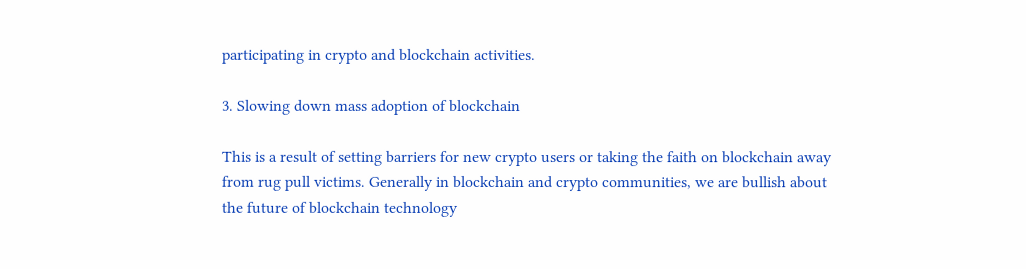participating in crypto and blockchain activities.

3. Slowing down mass adoption of blockchain

This is a result of setting barriers for new crypto users or taking the faith on blockchain away from rug pull victims. Generally in blockchain and crypto communities, we are bullish about the future of blockchain technology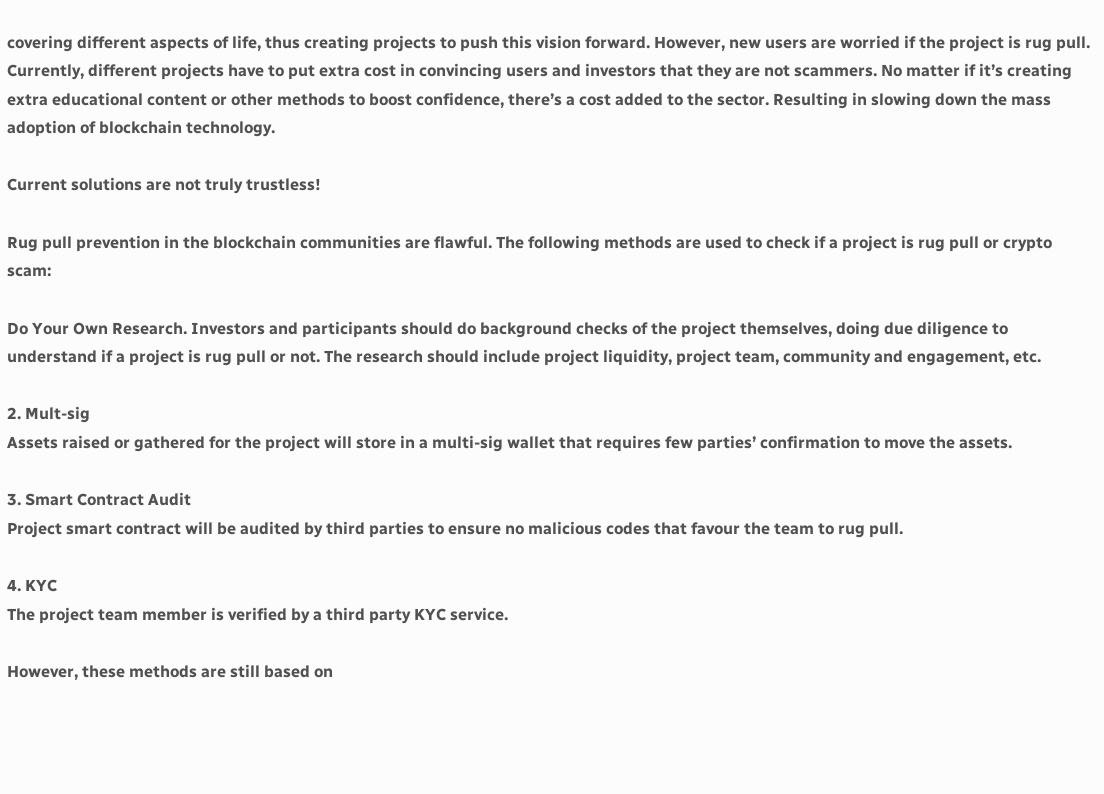covering different aspects of life, thus creating projects to push this vision forward. However, new users are worried if the project is rug pull.
Currently, different projects have to put extra cost in convincing users and investors that they are not scammers. No matter if it’s creating extra educational content or other methods to boost confidence, there’s a cost added to the sector. Resulting in slowing down the mass adoption of blockchain technology.

Current solutions are not truly trustless!

Rug pull prevention in the blockchain communities are flawful. The following methods are used to check if a project is rug pull or crypto scam:

Do Your Own Research. Investors and participants should do background checks of the project themselves, doing due diligence to understand if a project is rug pull or not. The research should include project liquidity, project team, community and engagement, etc.

2. Mult-sig
Assets raised or gathered for the project will store in a multi-sig wallet that requires few parties’ confirmation to move the assets.

3. Smart Contract Audit
Project smart contract will be audited by third parties to ensure no malicious codes that favour the team to rug pull.

4. KYC
The project team member is verified by a third party KYC service.

However, these methods are still based on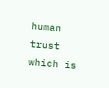human trust which is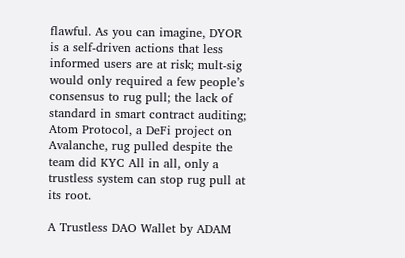flawful. As you can imagine, DYOR is a self-driven actions that less informed users are at risk; mult-sig would only required a few people’s consensus to rug pull; the lack of standard in smart contract auditing; Atom Protocol, a DeFi project on Avalanche, rug pulled despite the team did KYC All in all, only a trustless system can stop rug pull at its root.

A Trustless DAO Wallet by ADAM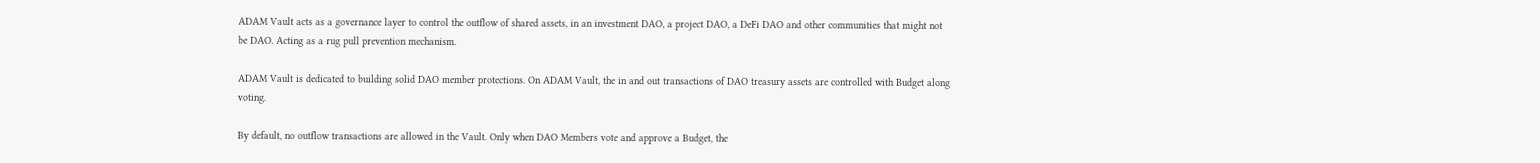ADAM Vault acts as a governance layer to control the outflow of shared assets, in an investment DAO, a project DAO, a DeFi DAO and other communities that might not be DAO. Acting as a rug pull prevention mechanism.

ADAM Vault is dedicated to building solid DAO member protections. On ADAM Vault, the in and out transactions of DAO treasury assets are controlled with Budget along voting.

By default, no outflow transactions are allowed in the Vault. Only when DAO Members vote and approve a Budget, the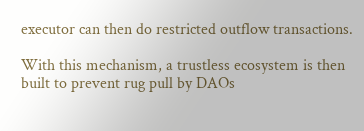executor can then do restricted outflow transactions.

With this mechanism, a trustless ecosystem is then built to prevent rug pull by DAOs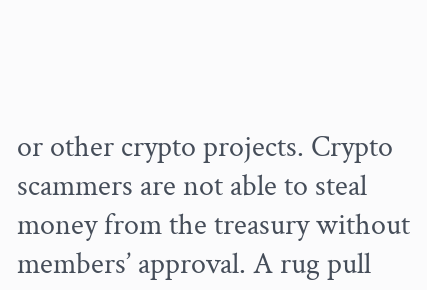or other crypto projects. Crypto scammers are not able to steal money from the treasury without members’ approval. A rug pull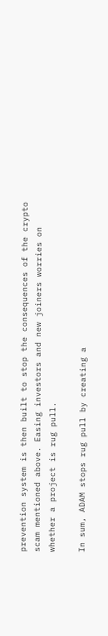prevention system is then built to stop the consequences of the crypto scam mentioned above. Easing investors and new joiners worries on whether a project is rug pull.

In sum, ADAM stops rug pull by creating a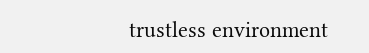trustless environment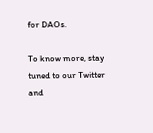for DAOs.

To know more, stay tuned to our Twitter and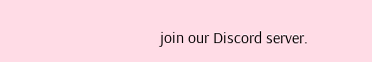join our Discord server.